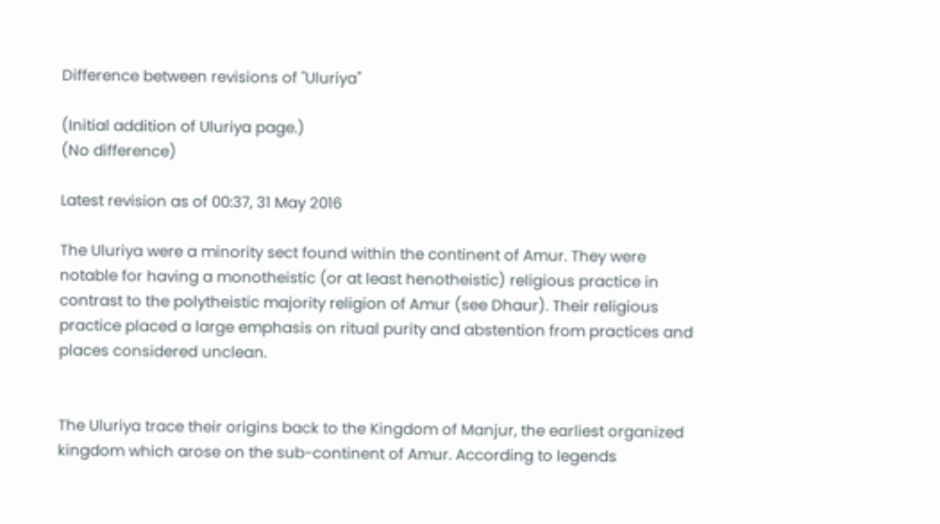Difference between revisions of "Uluriya"

(Initial addition of Uluriya page.)
(No difference)

Latest revision as of 00:37, 31 May 2016

The Uluriya were a minority sect found within the continent of Amur. They were notable for having a monotheistic (or at least henotheistic) religious practice in contrast to the polytheistic majority religion of Amur (see Dhaur). Their religious practice placed a large emphasis on ritual purity and abstention from practices and places considered unclean.


The Uluriya trace their origins back to the Kingdom of Manjur, the earliest organized kingdom which arose on the sub-continent of Amur. According to legends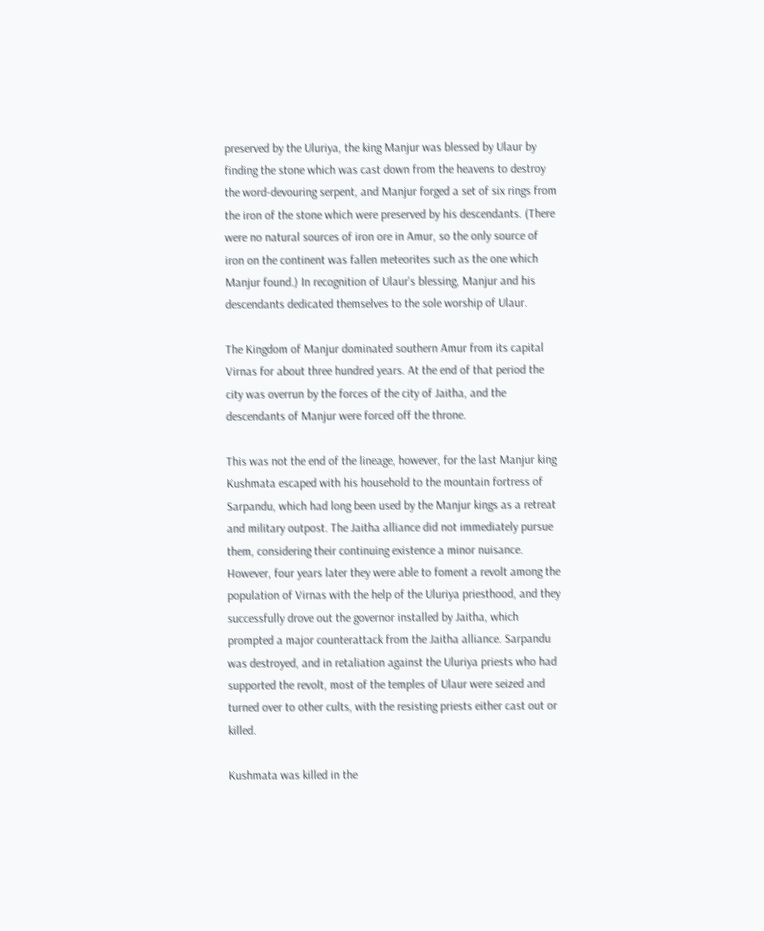preserved by the Uluriya, the king Manjur was blessed by Ulaur by finding the stone which was cast down from the heavens to destroy the word-devouring serpent, and Manjur forged a set of six rings from the iron of the stone which were preserved by his descendants. (There were no natural sources of iron ore in Amur, so the only source of iron on the continent was fallen meteorites such as the one which Manjur found.) In recognition of Ulaur's blessing, Manjur and his descendants dedicated themselves to the sole worship of Ulaur.

The Kingdom of Manjur dominated southern Amur from its capital Virnas for about three hundred years. At the end of that period the city was overrun by the forces of the city of Jaitha, and the descendants of Manjur were forced off the throne.

This was not the end of the lineage, however, for the last Manjur king Kushmata escaped with his household to the mountain fortress of Sarpandu, which had long been used by the Manjur kings as a retreat and military outpost. The Jaitha alliance did not immediately pursue them, considering their continuing existence a minor nuisance. However, four years later they were able to foment a revolt among the population of Virnas with the help of the Uluriya priesthood, and they successfully drove out the governor installed by Jaitha, which prompted a major counterattack from the Jaitha alliance. Sarpandu was destroyed, and in retaliation against the Uluriya priests who had supported the revolt, most of the temples of Ulaur were seized and turned over to other cults, with the resisting priests either cast out or killed.

Kushmata was killed in the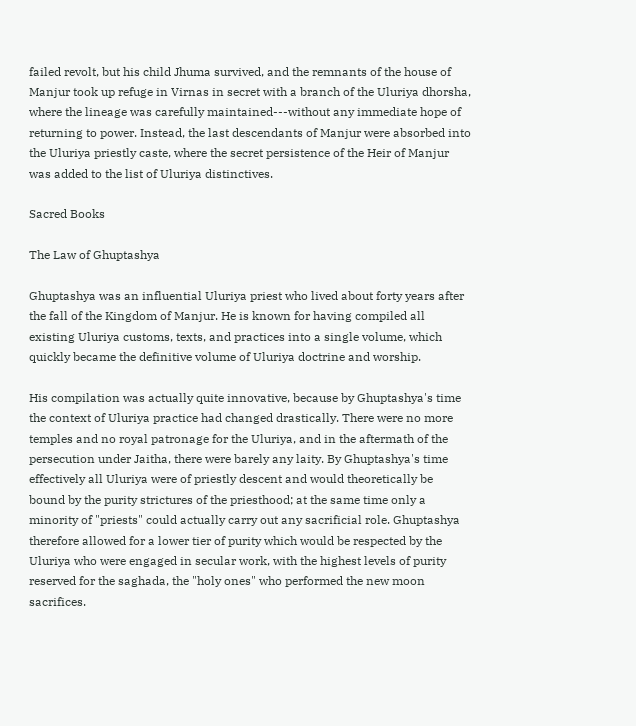failed revolt, but his child Jhuma survived, and the remnants of the house of Manjur took up refuge in Virnas in secret with a branch of the Uluriya dhorsha, where the lineage was carefully maintained---without any immediate hope of returning to power. Instead, the last descendants of Manjur were absorbed into the Uluriya priestly caste, where the secret persistence of the Heir of Manjur was added to the list of Uluriya distinctives.

Sacred Books

The Law of Ghuptashya

Ghuptashya was an influential Uluriya priest who lived about forty years after the fall of the Kingdom of Manjur. He is known for having compiled all existing Uluriya customs, texts, and practices into a single volume, which quickly became the definitive volume of Uluriya doctrine and worship.

His compilation was actually quite innovative, because by Ghuptashya's time the context of Uluriya practice had changed drastically. There were no more temples and no royal patronage for the Uluriya, and in the aftermath of the persecution under Jaitha, there were barely any laity. By Ghuptashya's time effectively all Uluriya were of priestly descent and would theoretically be bound by the purity strictures of the priesthood; at the same time only a minority of "priests" could actually carry out any sacrificial role. Ghuptashya therefore allowed for a lower tier of purity which would be respected by the Uluriya who were engaged in secular work, with the highest levels of purity reserved for the saghada, the "holy ones" who performed the new moon sacrifices.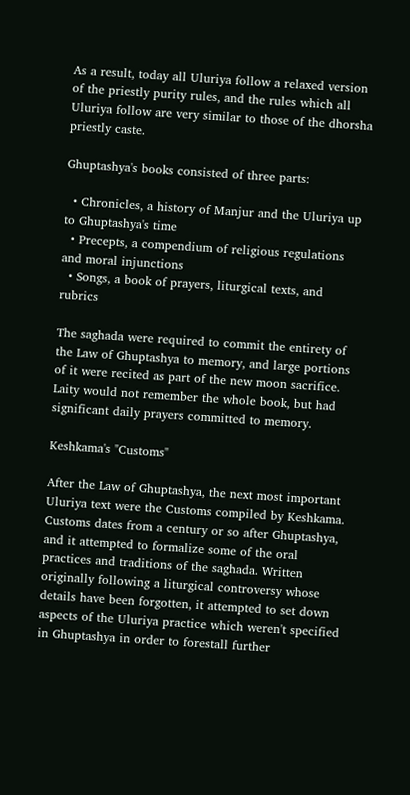As a result, today all Uluriya follow a relaxed version of the priestly purity rules, and the rules which all Uluriya follow are very similar to those of the dhorsha priestly caste.

Ghuptashya's books consisted of three parts:

  • Chronicles, a history of Manjur and the Uluriya up to Ghuptashya's time
  • Precepts, a compendium of religious regulations and moral injunctions
  • Songs, a book of prayers, liturgical texts, and rubrics

The saghada were required to commit the entirety of the Law of Ghuptashya to memory, and large portions of it were recited as part of the new moon sacrifice. Laity would not remember the whole book, but had significant daily prayers committed to memory.

Keshkama's "Customs"

After the Law of Ghuptashya, the next most important Uluriya text were the Customs compiled by Keshkama. Customs dates from a century or so after Ghuptashya, and it attempted to formalize some of the oral practices and traditions of the saghada. Written originally following a liturgical controversy whose details have been forgotten, it attempted to set down aspects of the Uluriya practice which weren't specified in Ghuptashya in order to forestall further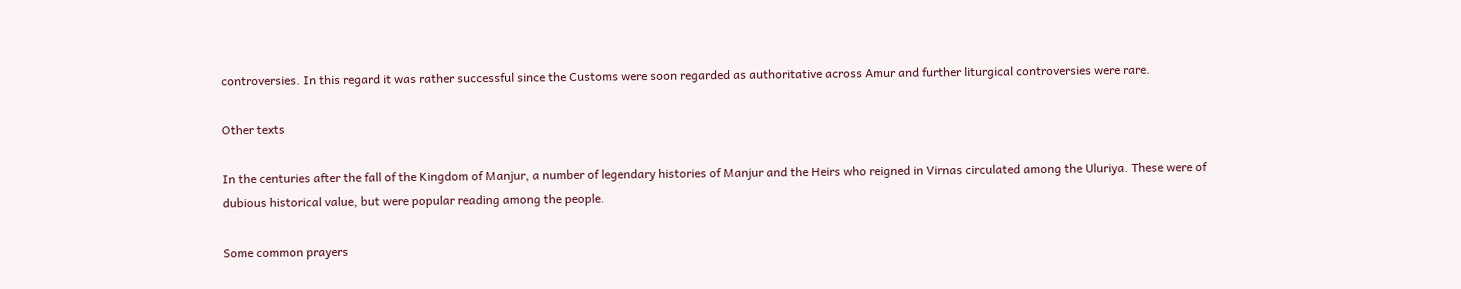controversies. In this regard it was rather successful since the Customs were soon regarded as authoritative across Amur and further liturgical controversies were rare.

Other texts

In the centuries after the fall of the Kingdom of Manjur, a number of legendary histories of Manjur and the Heirs who reigned in Virnas circulated among the Uluriya. These were of dubious historical value, but were popular reading among the people.

Some common prayers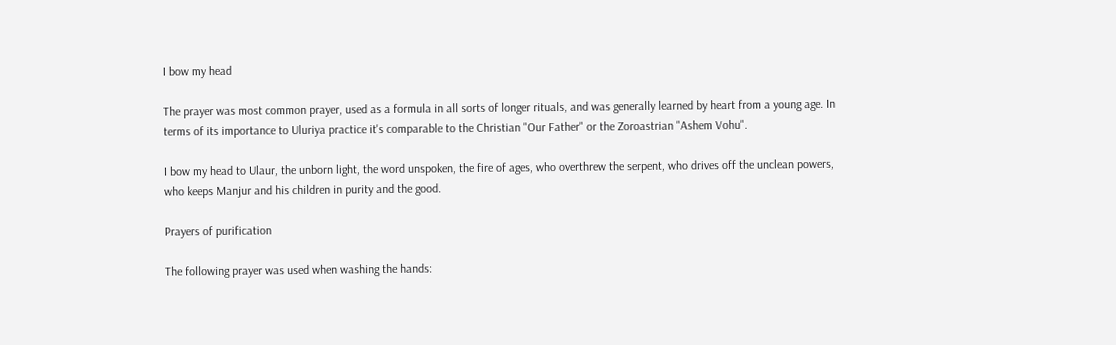I bow my head

The prayer was most common prayer, used as a formula in all sorts of longer rituals, and was generally learned by heart from a young age. In terms of its importance to Uluriya practice it's comparable to the Christian "Our Father" or the Zoroastrian "Ashem Vohu".

I bow my head to Ulaur, the unborn light, the word unspoken, the fire of ages, who overthrew the serpent, who drives off the unclean powers, who keeps Manjur and his children in purity and the good.

Prayers of purification

The following prayer was used when washing the hands: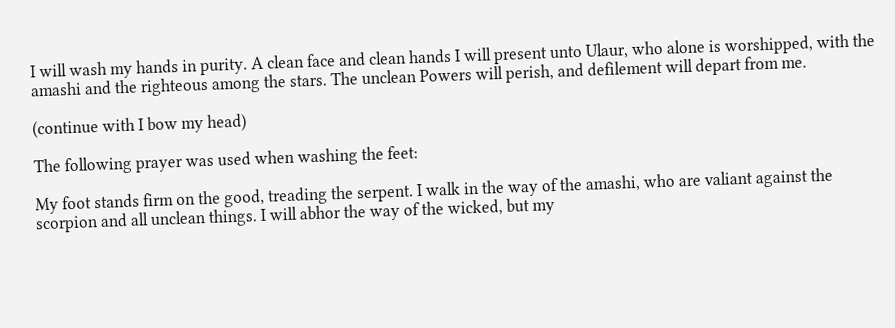I will wash my hands in purity. A clean face and clean hands I will present unto Ulaur, who alone is worshipped, with the amashi and the righteous among the stars. The unclean Powers will perish, and defilement will depart from me.

(continue with I bow my head)

The following prayer was used when washing the feet:

My foot stands firm on the good, treading the serpent. I walk in the way of the amashi, who are valiant against the scorpion and all unclean things. I will abhor the way of the wicked, but my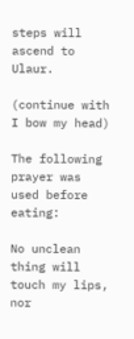steps will ascend to Ulaur.

(continue with I bow my head)

The following prayer was used before eating:

No unclean thing will touch my lips, nor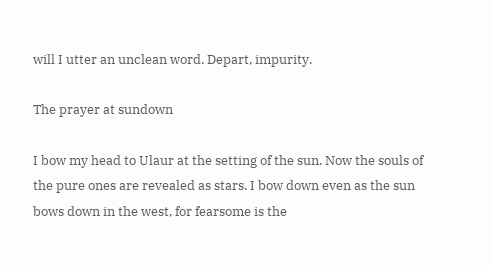will I utter an unclean word. Depart, impurity.

The prayer at sundown

I bow my head to Ulaur at the setting of the sun. Now the souls of the pure ones are revealed as stars. I bow down even as the sun bows down in the west, for fearsome is the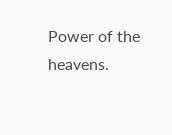Power of the heavens.